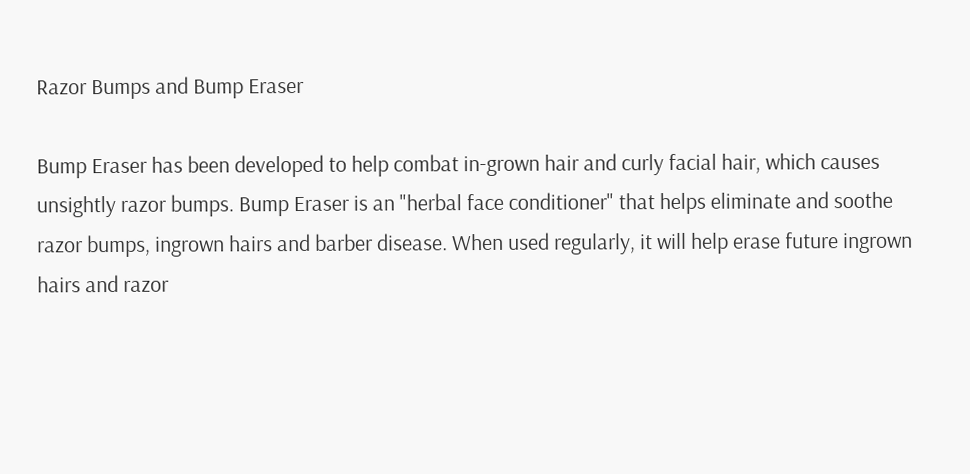Razor Bumps and Bump Eraser

Bump Eraser has been developed to help combat in-grown hair and curly facial hair, which causes unsightly razor bumps. Bump Eraser is an "herbal face conditioner" that helps eliminate and soothe razor bumps, ingrown hairs and barber disease. When used regularly, it will help erase future ingrown hairs and razor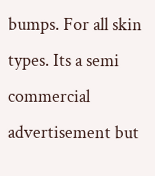bumps. For all skin types. Its a semi commercial advertisement but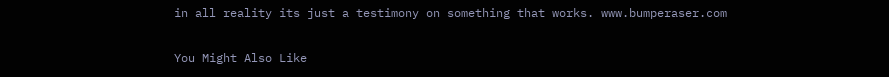in all reality its just a testimony on something that works. www.bumperaser.com

You Might Also Like